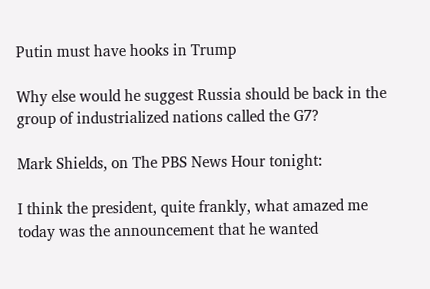Putin must have hooks in Trump

Why else would he suggest Russia should be back in the group of industrialized nations called the G7?

Mark Shields, on The PBS News Hour tonight:

I think the president, quite frankly, what amazed me today was the announcement that he wanted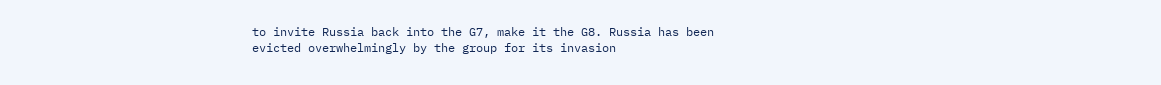to invite Russia back into the G7, make it the G8. Russia has been evicted overwhelmingly by the group for its invasion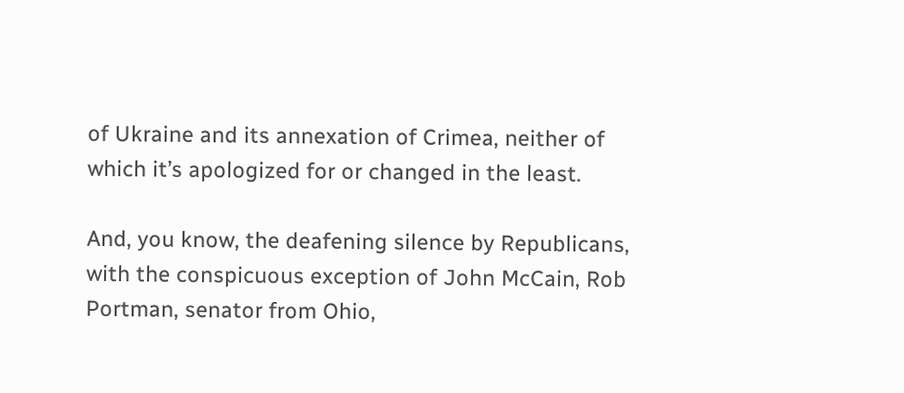of Ukraine and its annexation of Crimea, neither of which it’s apologized for or changed in the least.

And, you know, the deafening silence by Republicans, with the conspicuous exception of John McCain, Rob Portman, senator from Ohio,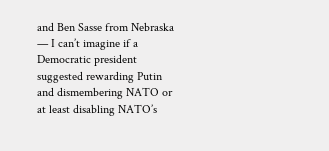and Ben Sasse from Nebraska — I can’t imagine if a Democratic president suggested rewarding Putin and dismembering NATO or at least disabling NATO’s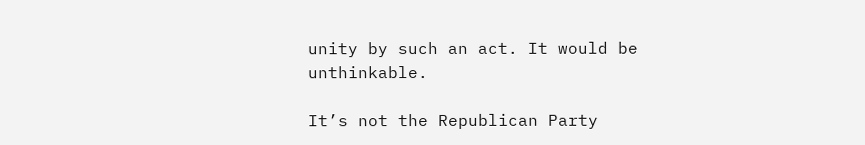unity by such an act. It would be unthinkable.

It’s not the Republican Party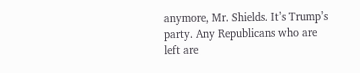anymore, Mr. Shields. It’s Trump’s party. Any Republicans who are left are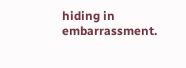hiding in embarrassment.